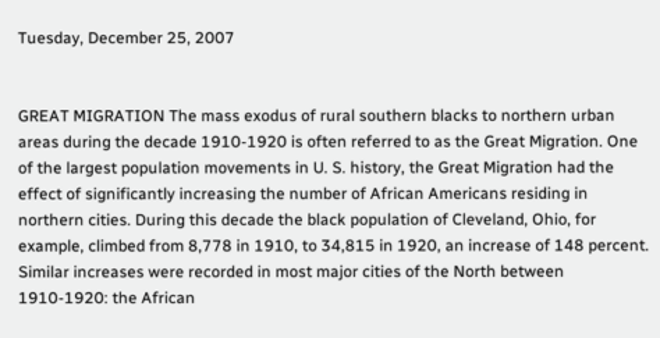Tuesday, December 25, 2007


GREAT MIGRATION The mass exodus of rural southern blacks to northern urban areas during the decade 1910-1920 is often referred to as the Great Migration. One of the largest population movements in U. S. history, the Great Migration had the effect of significantly increasing the number of African Americans residing in northern cities. During this decade the black population of Cleveland, Ohio, for example, climbed from 8,778 in 1910, to 34,815 in 1920, an increase of 148 percent. Similar increases were recorded in most major cities of the North between 1910-1920: the African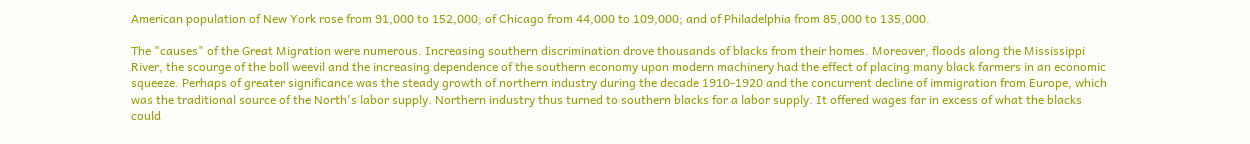American population of New York rose from 91,000 to 152,000; of Chicago from 44,000 to 109,000; and of Philadelphia from 85,000 to 135,000.

The "causes" of the Great Migration were numerous. Increasing southern discrimination drove thousands of blacks from their homes. Moreover, floods along the Mississippi River, the scourge of the boll weevil and the increasing dependence of the southern economy upon modern machinery had the effect of placing many black farmers in an economic squeeze. Perhaps of greater significance was the steady growth of northern industry during the decade 1910-1920 and the concurrent decline of immigration from Europe, which was the traditional source of the North's labor supply. Northern industry thus turned to southern blacks for a labor supply. It offered wages far in excess of what the blacks could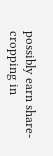possibly earn share-cropping in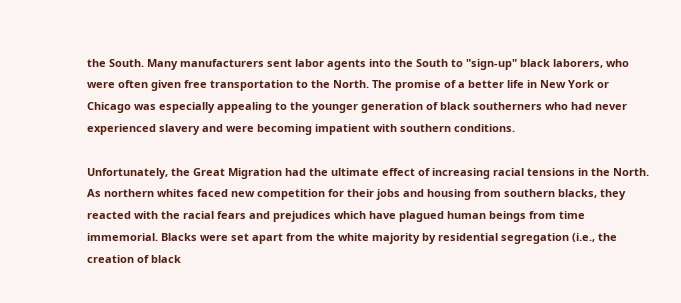the South. Many manufacturers sent labor agents into the South to "sign-up" black laborers, who were often given free transportation to the North. The promise of a better life in New York or Chicago was especially appealing to the younger generation of black southerners who had never experienced slavery and were becoming impatient with southern conditions.

Unfortunately, the Great Migration had the ultimate effect of increasing racial tensions in the North. As northern whites faced new competition for their jobs and housing from southern blacks, they reacted with the racial fears and prejudices which have plagued human beings from time immemorial. Blacks were set apart from the white majority by residential segregation (i.e., the creation of black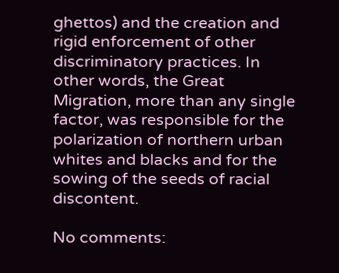ghettos) and the creation and rigid enforcement of other discriminatory practices. In other words, the Great Migration, more than any single factor, was responsible for the polarization of northern urban whites and blacks and for the sowing of the seeds of racial discontent.

No comments: